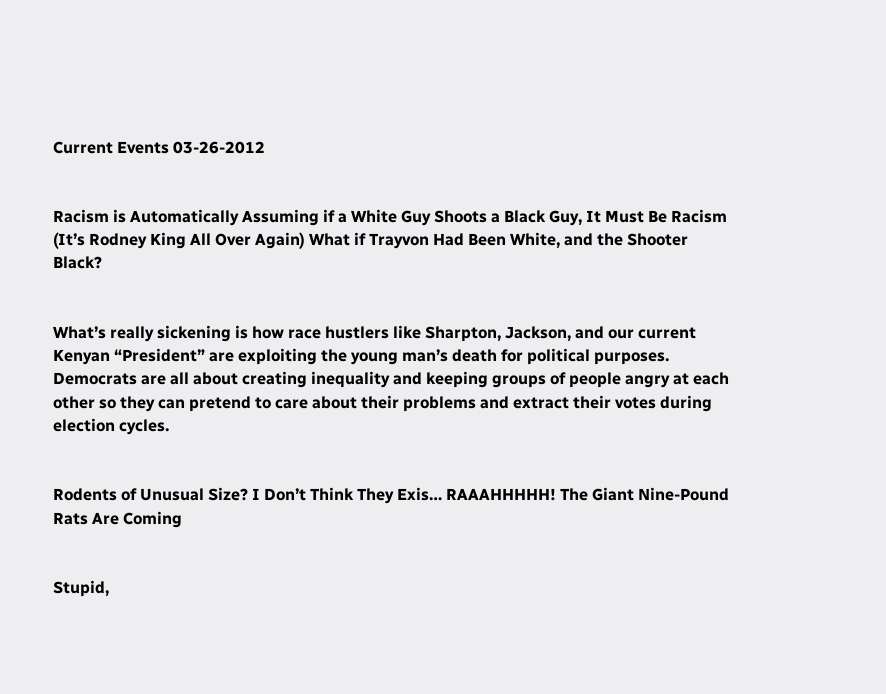Current Events 03-26-2012


Racism is Automatically Assuming if a White Guy Shoots a Black Guy, It Must Be Racism (It’s Rodney King All Over Again) What if Trayvon Had Been White, and the Shooter Black?


What’s really sickening is how race hustlers like Sharpton, Jackson, and our current Kenyan “President” are exploiting the young man’s death for political purposes. Democrats are all about creating inequality and keeping groups of people angry at each other so they can pretend to care about their problems and extract their votes during election cycles.


Rodents of Unusual Size? I Don’t Think They Exis… RAAAHHHHH! The Giant Nine-Pound Rats Are Coming


Stupid,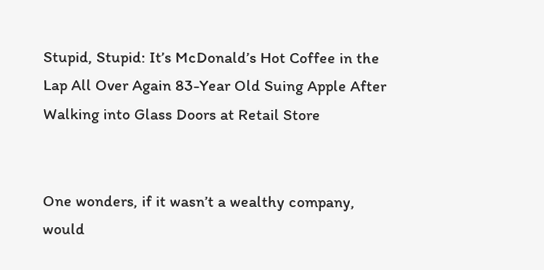Stupid, Stupid: It’s McDonald’s Hot Coffee in the Lap All Over Again 83-Year Old Suing Apple After Walking into Glass Doors at Retail Store


One wonders, if it wasn’t a wealthy company, would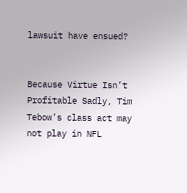lawsuit have ensued?


Because Virtue Isn’t Profitable Sadly, Tim Tebow’s class act may not play in NFL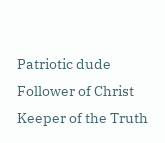Patriotic dude Follower of Christ Keeper of the Truth